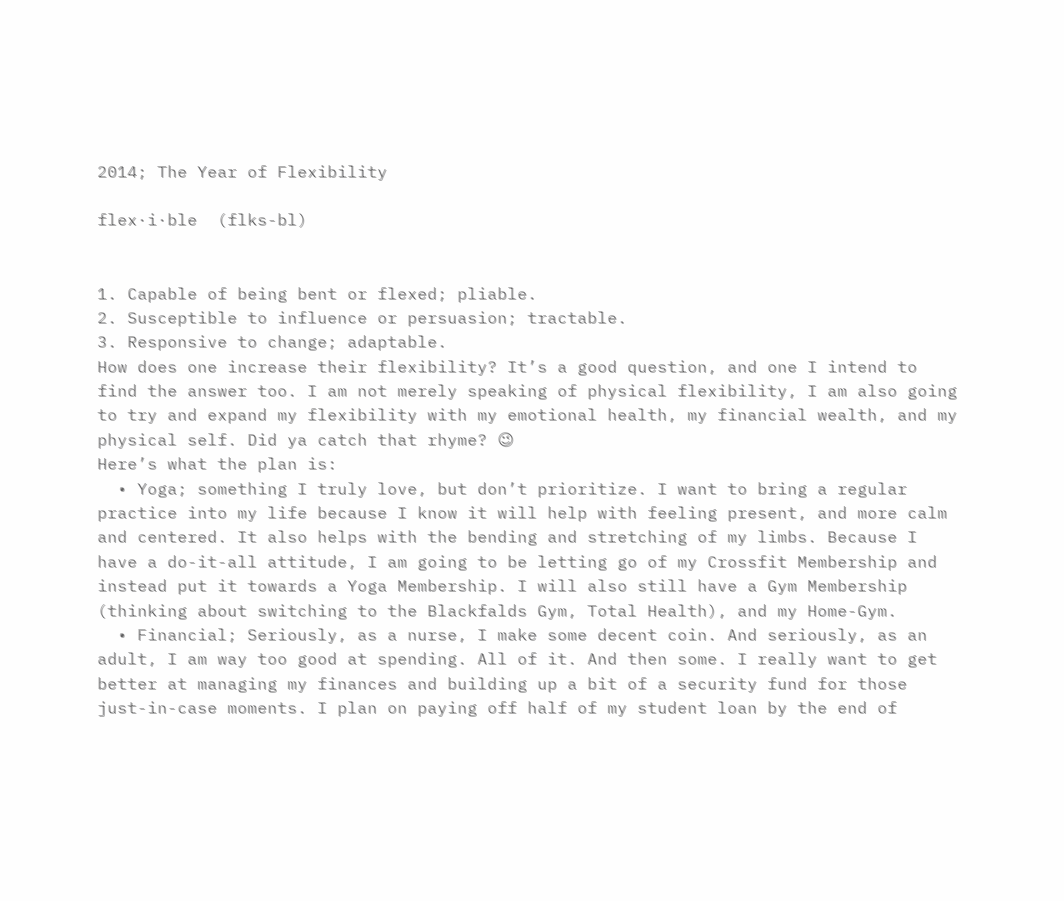2014; The Year of Flexibility

flex·i·ble  (flks-bl)


1. Capable of being bent or flexed; pliable.
2. Susceptible to influence or persuasion; tractable.
3. Responsive to change; adaptable.
How does one increase their flexibility? It’s a good question, and one I intend to find the answer too. I am not merely speaking of physical flexibility, I am also going to try and expand my flexibility with my emotional health, my financial wealth, and my physical self. Did ya catch that rhyme? 😉
Here’s what the plan is:
  • Yoga; something I truly love, but don’t prioritize. I want to bring a regular practice into my life because I know it will help with feeling present, and more calm and centered. It also helps with the bending and stretching of my limbs. Because I have a do-it-all attitude, I am going to be letting go of my Crossfit Membership and instead put it towards a Yoga Membership. I will also still have a Gym Membership (thinking about switching to the Blackfalds Gym, Total Health), and my Home-Gym.
  • Financial; Seriously, as a nurse, I make some decent coin. And seriously, as an adult, I am way too good at spending. All of it. And then some. I really want to get better at managing my finances and building up a bit of a security fund for those just-in-case moments. I plan on paying off half of my student loan by the end of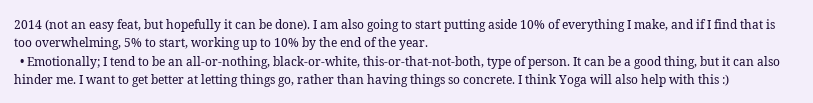2014 (not an easy feat, but hopefully it can be done). I am also going to start putting aside 10% of everything I make, and if I find that is too overwhelming, 5% to start, working up to 10% by the end of the year.
  • Emotionally; I tend to be an all-or-nothing, black-or-white, this-or-that-not-both, type of person. It can be a good thing, but it can also hinder me. I want to get better at letting things go, rather than having things so concrete. I think Yoga will also help with this :)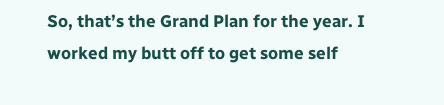So, that’s the Grand Plan for the year. I worked my butt off to get some self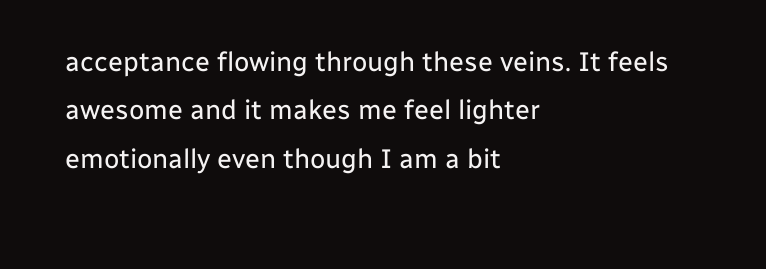acceptance flowing through these veins. It feels awesome and it makes me feel lighter emotionally even though I am a bit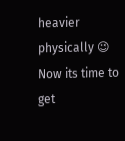heavier physically 😉 Now its time to get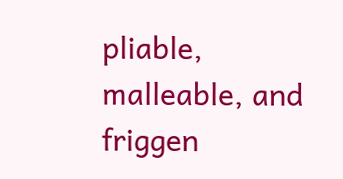pliable, malleable, and friggen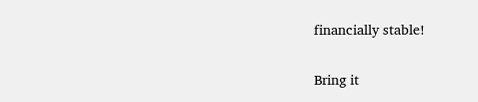financially stable!

Bring it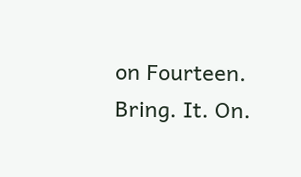on Fourteen. Bring. It. On.